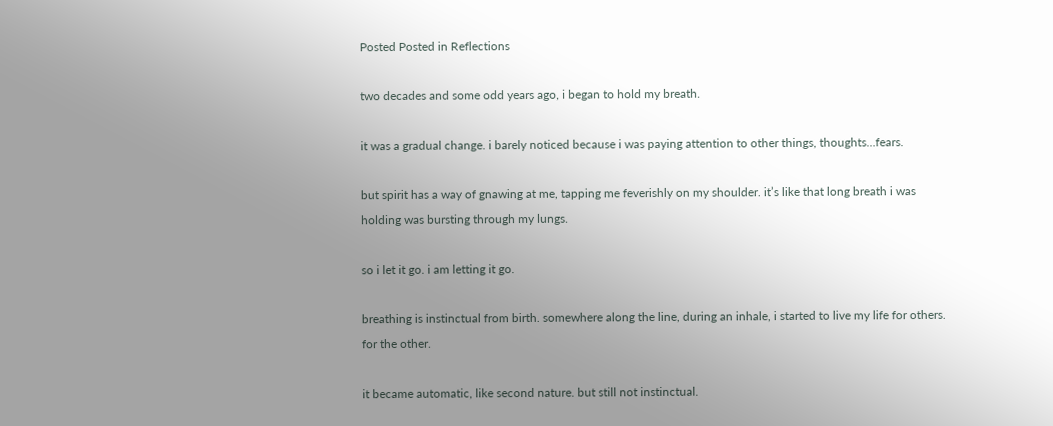Posted Posted in Reflections

two decades and some odd years ago, i began to hold my breath.

it was a gradual change. i barely noticed because i was paying attention to other things, thoughts…fears.

but spirit has a way of gnawing at me, tapping me feverishly on my shoulder. it’s like that long breath i was holding was bursting through my lungs.

so i let it go. i am letting it go.

breathing is instinctual from birth. somewhere along the line, during an inhale, i started to live my life for others. for the other.

it became automatic, like second nature. but still not instinctual.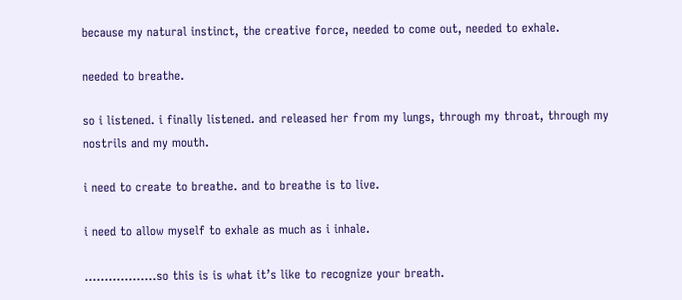because my natural instinct, the creative force, needed to come out, needed to exhale.

needed to breathe.

so i listened. i finally listened. and released her from my lungs, through my throat, through my nostrils and my mouth.

i need to create to breathe. and to breathe is to live.

i need to allow myself to exhale as much as i inhale.

………………so this is is what it’s like to recognize your breath.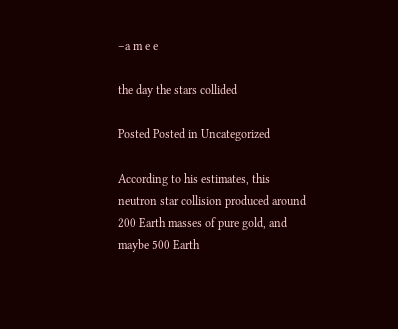–a m e e

the day the stars collided

Posted Posted in Uncategorized

According to his estimates, this neutron star collision produced around 200 Earth masses of pure gold, and maybe 500 Earth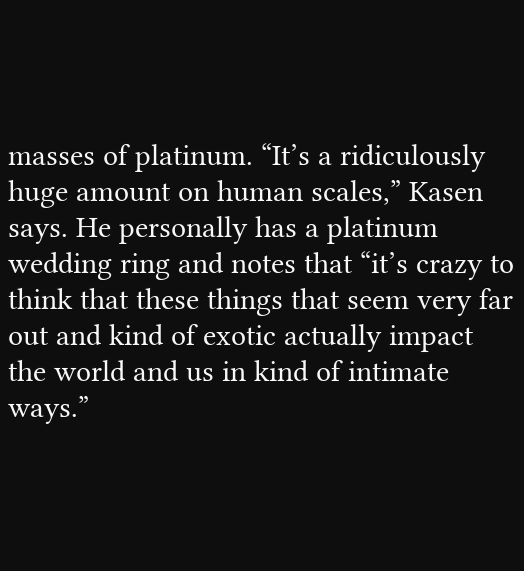masses of platinum. “It’s a ridiculously huge amount on human scales,” Kasen says. He personally has a platinum wedding ring and notes that “it’s crazy to think that these things that seem very far out and kind of exotic actually impact the world and us in kind of intimate ways.”